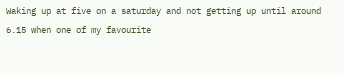Waking up at five on a saturday and not getting up until around 6.15 when one of my favourite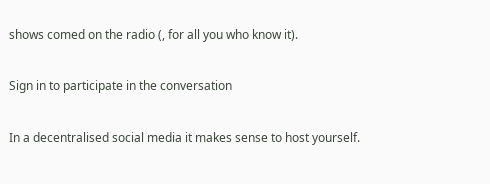shows comed on the radio (, for all you who know it).

Sign in to participate in the conversation

In a decentralised social media it makes sense to host yourself.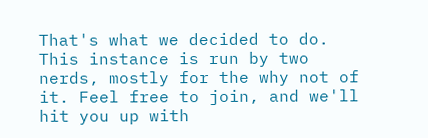That's what we decided to do. This instance is run by two nerds, mostly for the why not of it. Feel free to join, and we'll hit you up with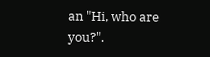an "Hi, who are you?".